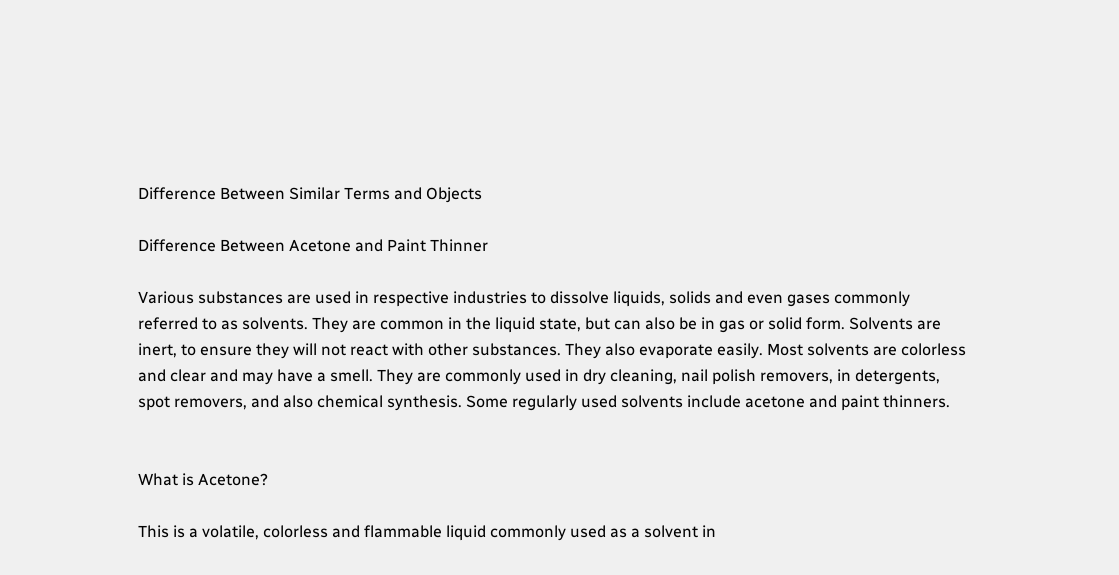Difference Between Similar Terms and Objects

Difference Between Acetone and Paint Thinner

Various substances are used in respective industries to dissolve liquids, solids and even gases commonly referred to as solvents. They are common in the liquid state, but can also be in gas or solid form. Solvents are inert, to ensure they will not react with other substances. They also evaporate easily. Most solvents are colorless and clear and may have a smell. They are commonly used in dry cleaning, nail polish removers, in detergents, spot removers, and also chemical synthesis. Some regularly used solvents include acetone and paint thinners.


What is Acetone?

This is a volatile, colorless and flammable liquid commonly used as a solvent in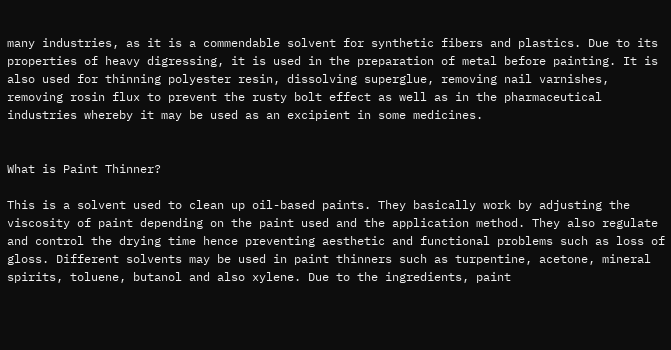many industries, as it is a commendable solvent for synthetic fibers and plastics. Due to its properties of heavy digressing, it is used in the preparation of metal before painting. It is also used for thinning polyester resin, dissolving superglue, removing nail varnishes, removing rosin flux to prevent the rusty bolt effect as well as in the pharmaceutical industries whereby it may be used as an excipient in some medicines.


What is Paint Thinner?

This is a solvent used to clean up oil-based paints. They basically work by adjusting the viscosity of paint depending on the paint used and the application method. They also regulate and control the drying time hence preventing aesthetic and functional problems such as loss of gloss. Different solvents may be used in paint thinners such as turpentine, acetone, mineral spirits, toluene, butanol and also xylene. Due to the ingredients, paint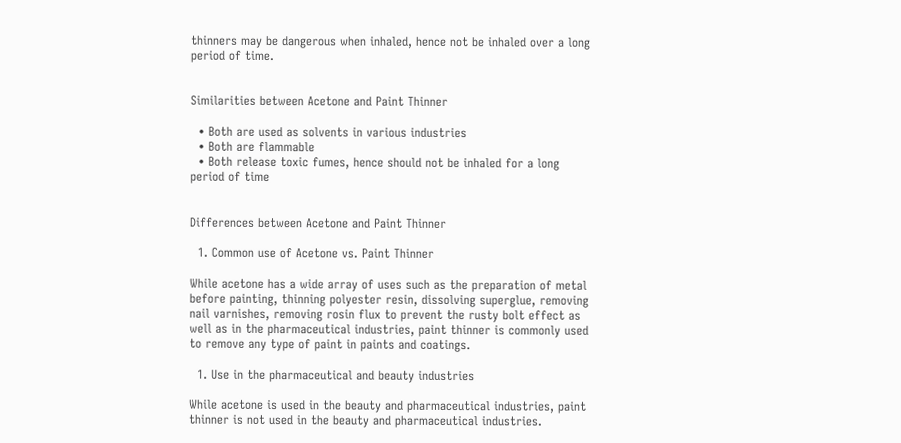thinners may be dangerous when inhaled, hence not be inhaled over a long period of time.


Similarities between Acetone and Paint Thinner

  • Both are used as solvents in various industries
  • Both are flammable
  • Both release toxic fumes, hence should not be inhaled for a long period of time


Differences between Acetone and Paint Thinner

  1. Common use of Acetone vs. Paint Thinner

While acetone has a wide array of uses such as the preparation of metal before painting, thinning polyester resin, dissolving superglue, removing nail varnishes, removing rosin flux to prevent the rusty bolt effect as well as in the pharmaceutical industries, paint thinner is commonly used to remove any type of paint in paints and coatings.

  1. Use in the pharmaceutical and beauty industries

While acetone is used in the beauty and pharmaceutical industries, paint thinner is not used in the beauty and pharmaceutical industries.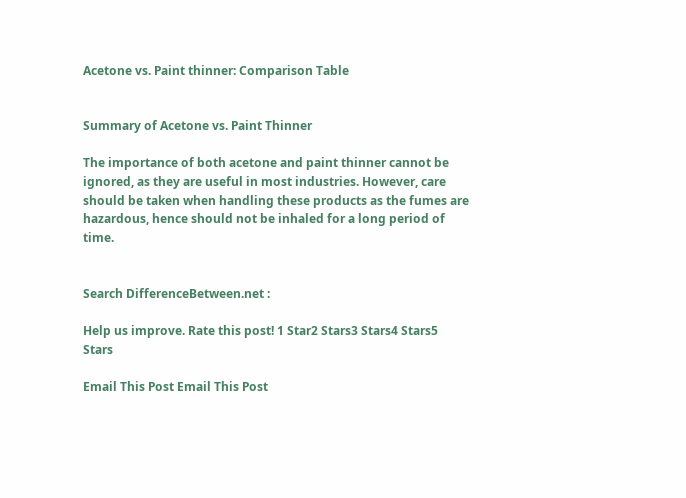Acetone vs. Paint thinner: Comparison Table


Summary of Acetone vs. Paint Thinner

The importance of both acetone and paint thinner cannot be ignored, as they are useful in most industries. However, care should be taken when handling these products as the fumes are hazardous, hence should not be inhaled for a long period of time.


Search DifferenceBetween.net :

Help us improve. Rate this post! 1 Star2 Stars3 Stars4 Stars5 Stars

Email This Post Email This Post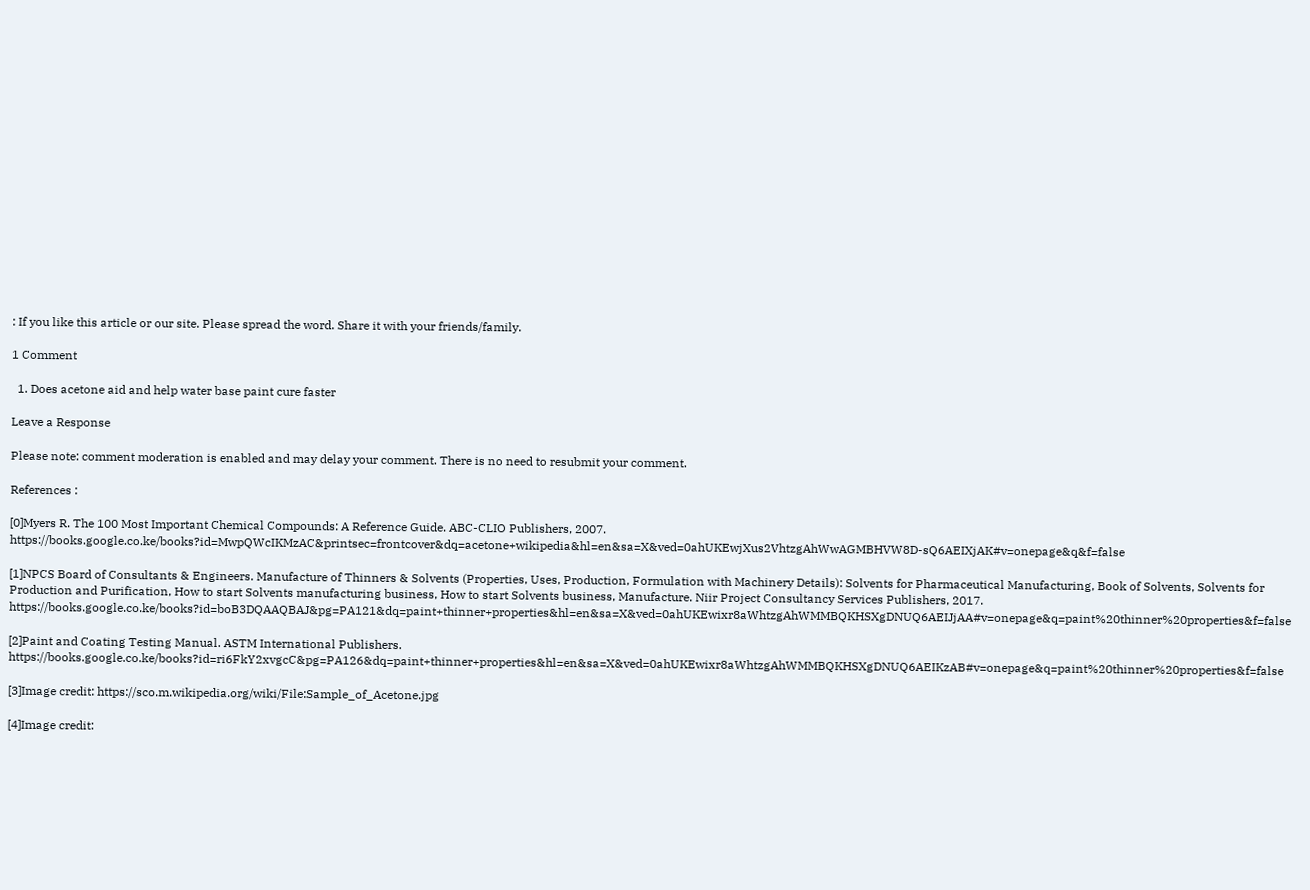: If you like this article or our site. Please spread the word. Share it with your friends/family.

1 Comment

  1. Does acetone aid and help water base paint cure faster

Leave a Response

Please note: comment moderation is enabled and may delay your comment. There is no need to resubmit your comment.

References :

[0]Myers R. The 100 Most Important Chemical Compounds: A Reference Guide. ABC-CLIO Publishers, 2007.  https://books.google.co.ke/books?id=MwpQWcIKMzAC&printsec=frontcover&dq=acetone+wikipedia&hl=en&sa=X&ved=0ahUKEwjXus2VhtzgAhWwAGMBHVW8D-sQ6AEIXjAK#v=onepage&q&f=false

[1]NPCS Board of Consultants & Engineers. Manufacture of Thinners & Solvents (Properties, Uses, Production, Formulation with Machinery Details): Solvents for Pharmaceutical Manufacturing, Book of Solvents, Solvents for Production and Purification, How to start Solvents manufacturing business, How to start Solvents business, Manufacture. Niir Project Consultancy Services Publishers, 2017.  https://books.google.co.ke/books?id=boB3DQAAQBAJ&pg=PA121&dq=paint+thinner+properties&hl=en&sa=X&ved=0ahUKEwixr8aWhtzgAhWMMBQKHSXgDNUQ6AEIJjAA#v=onepage&q=paint%20thinner%20properties&f=false

[2]Paint and Coating Testing Manual. ASTM International Publishers.  https://books.google.co.ke/books?id=ri6FkY2xvgcC&pg=PA126&dq=paint+thinner+properties&hl=en&sa=X&ved=0ahUKEwixr8aWhtzgAhWMMBQKHSXgDNUQ6AEIKzAB#v=onepage&q=paint%20thinner%20properties&f=false

[3]Image credit: https://sco.m.wikipedia.org/wiki/File:Sample_of_Acetone.jpg

[4]Image credit: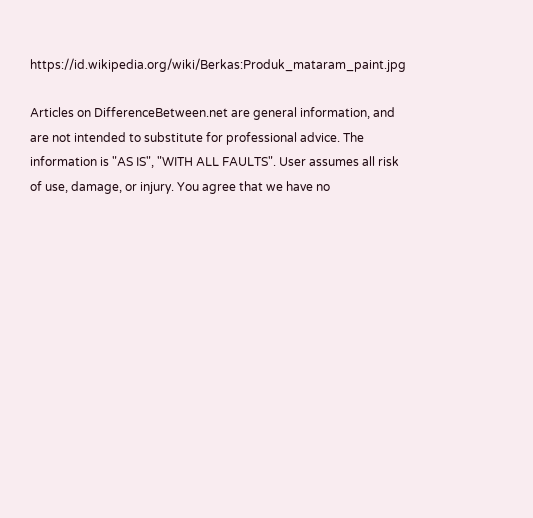https://id.wikipedia.org/wiki/Berkas:Produk_mataram_paint.jpg

Articles on DifferenceBetween.net are general information, and are not intended to substitute for professional advice. The information is "AS IS", "WITH ALL FAULTS". User assumes all risk of use, damage, or injury. You agree that we have no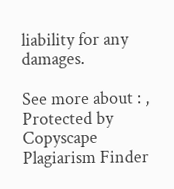liability for any damages.

See more about : ,
Protected by Copyscape Plagiarism Finder